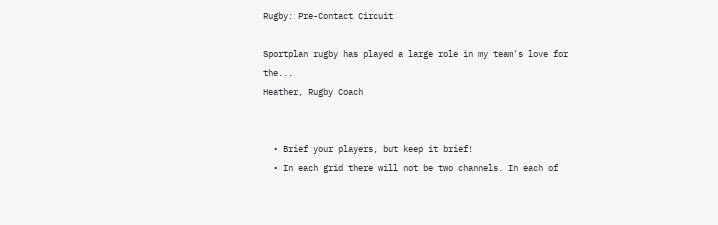Rugby: Pre-Contact Circuit

Sportplan rugby has played a large role in my team's love for the...
Heather, Rugby Coach


  • Brief your players, but keep it brief!
  • In each grid there will not be two channels. In each of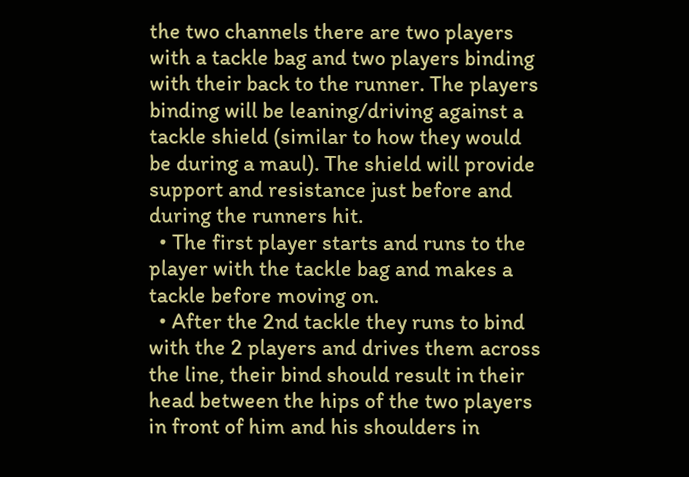the two channels there are two players with a tackle bag and two players binding with their back to the runner. The players binding will be leaning/driving against a tackle shield (similar to how they would be during a maul). The shield will provide support and resistance just before and during the runners hit.
  • The first player starts and runs to the player with the tackle bag and makes a tackle before moving on.
  • After the 2nd tackle they runs to bind with the 2 players and drives them across the line, their bind should result in their head between the hips of the two players in front of him and his shoulders in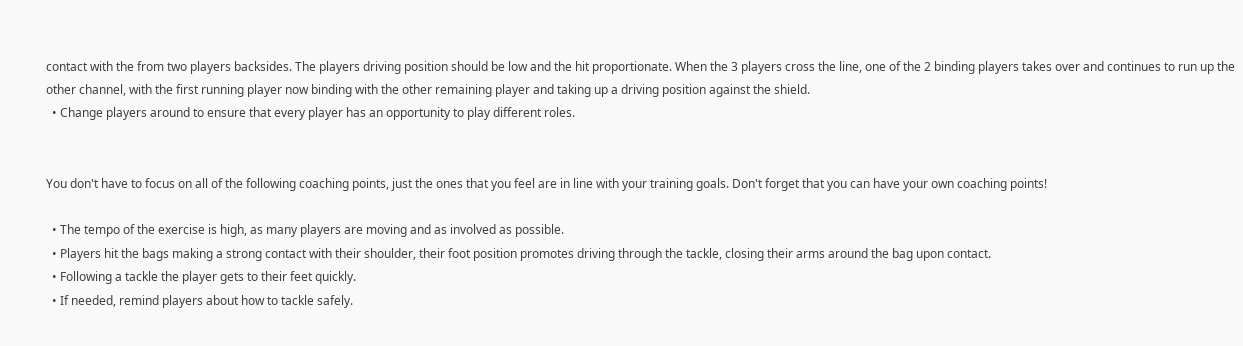contact with the from two players backsides. The players driving position should be low and the hit proportionate. When the 3 players cross the line, one of the 2 binding players takes over and continues to run up the other channel, with the first running player now binding with the other remaining player and taking up a driving position against the shield.
  • Change players around to ensure that every player has an opportunity to play different roles.


You don't have to focus on all of the following coaching points, just the ones that you feel are in line with your training goals. Don't forget that you can have your own coaching points!

  • The tempo of the exercise is high, as many players are moving and as involved as possible.
  • Players hit the bags making a strong contact with their shoulder, their foot position promotes driving through the tackle, closing their arms around the bag upon contact.
  • Following a tackle the player gets to their feet quickly.
  • If needed, remind players about how to tackle safely.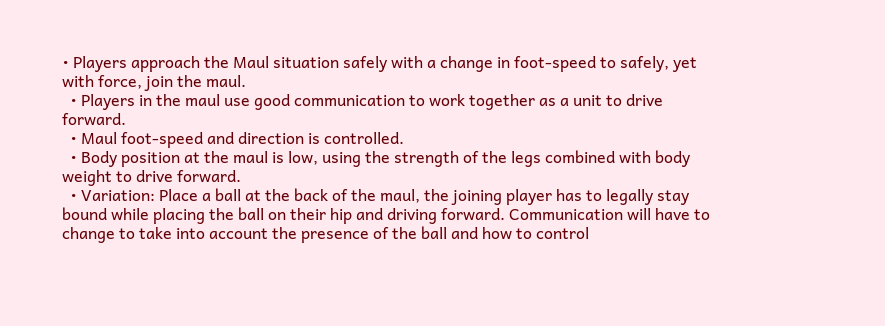• Players approach the Maul situation safely with a change in foot-speed to safely, yet with force, join the maul.
  • Players in the maul use good communication to work together as a unit to drive forward.
  • Maul foot-speed and direction is controlled.
  • Body position at the maul is low, using the strength of the legs combined with body weight to drive forward.
  • Variation: Place a ball at the back of the maul, the joining player has to legally stay bound while placing the ball on their hip and driving forward. Communication will have to change to take into account the presence of the ball and how to control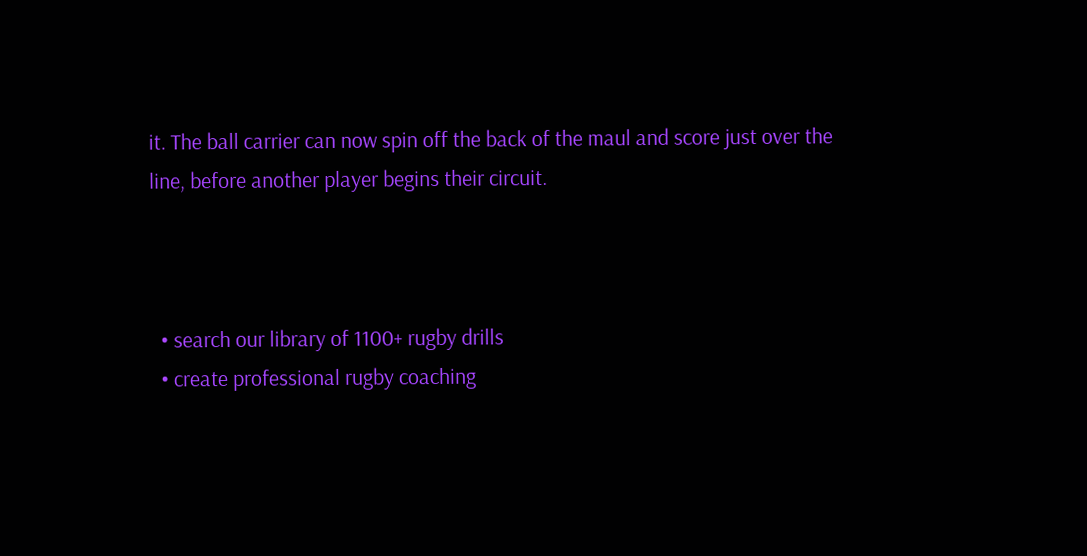it. The ball carrier can now spin off the back of the maul and score just over the line, before another player begins their circuit.



  • search our library of 1100+ rugby drills
  • create professional rugby coaching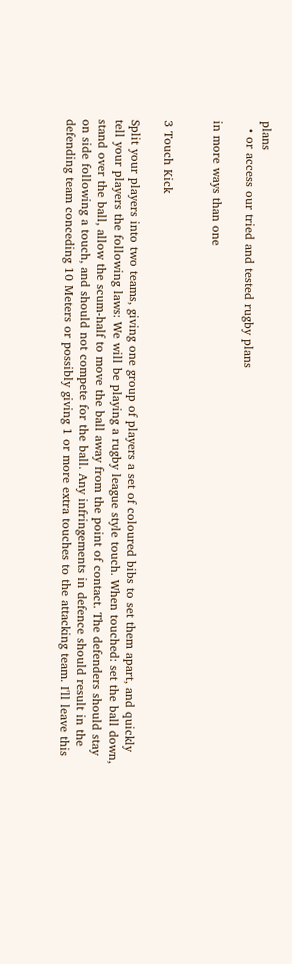plans
  • or access our tried and tested rugby plans

in more ways than one


3 Touch Kick

Split your players into two teams, giving one group of players a set of coloured bibs to set them apart, and quickly tell your players the following laws: We will be playing a rugby league style touch. When touched: set the ball down, stand over the ball, allow the scum-half to move the ball away from the point of contact. The defenders should stay on side following a touch, and should not compete for the ball. Any infringements in defence should result in the defending team conceding 10 Meters or possibly giving 1 or more extra touches to the attacking team. I'll leave this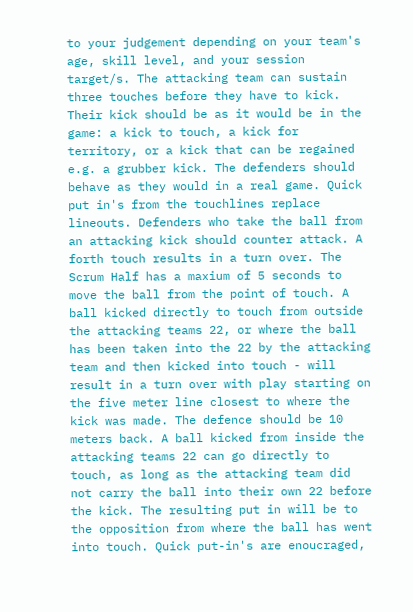to your judgement depending on your team's age, skill level, and your session target/s. The attacking team can sustain three touches before they have to kick. Their kick should be as it would be in the game: a kick to touch, a kick for territory, or a kick that can be regained e.g. a grubber kick. The defenders should behave as they would in a real game. Quick put in's from the touchlines replace lineouts. Defenders who take the ball from an attacking kick should counter attack. A forth touch results in a turn over. The Scrum Half has a maxium of 5 seconds to move the ball from the point of touch. A ball kicked directly to touch from outside the attacking teams 22, or where the ball has been taken into the 22 by the attacking team and then kicked into touch - will result in a turn over with play starting on the five meter line closest to where the kick was made. The defence should be 10 meters back. A ball kicked from inside the attacking teams 22 can go directly to touch, as long as the attacking team did not carry the ball into their own 22 before the kick. The resulting put in will be to the opposition from where the ball has went into touch. Quick put-in's are enoucraged,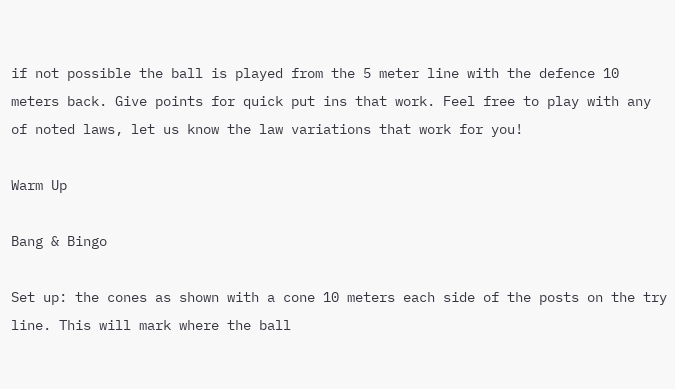if not possible the ball is played from the 5 meter line with the defence 10 meters back. Give points for quick put ins that work. Feel free to play with any of noted laws, let us know the law variations that work for you!

Warm Up

Bang & Bingo

Set up: the cones as shown with a cone 10 meters each side of the posts on the try line. This will mark where the ball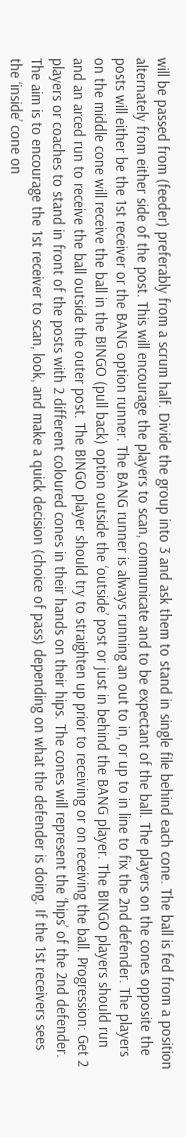will be passed from (feeder) preferably from a scrum half. Divide the group into 3 and ask them to stand in single file behind each cone. The ball is fed from a position alternately from either side of the post. This will encourage the players to scan, communicate and to be expectant of the ball. The players on the cones opposite the posts will either be the 1st receiver or the BANG option runner. The BANG runner is always running an out to in, or up to in line to fix the 2nd defender. The players on the middle cone will receive the ball in the BINGO (pull back) option outside the ‘outside’ post or just in behind the BANG player. The BINGO players should run and an arced run to receive the ball outside the outer post. The BINGO player should try to straighten up prior to receiving or on receiving the ball. Progression: Get 2 players or coaches to stand in front of the posts with 2 different coloured cones in their hands on their hips. The cones will represent the ‘hips’ of the 2nd defender. The aim is to encourage the 1st receiver to scan, look, and make a quick decision (choice of pass) depending on what the defender is doing. If the 1st receivers sees the ‘inside’ cone on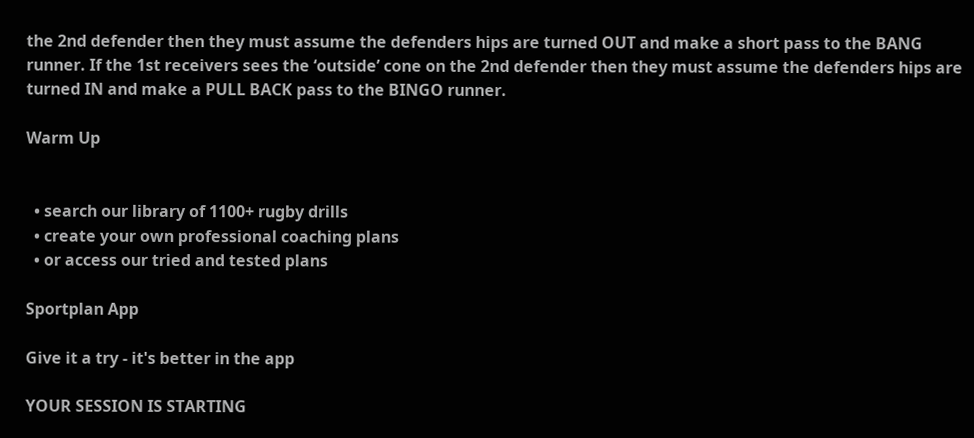the 2nd defender then they must assume the defenders hips are turned OUT and make a short pass to the BANG runner. If the 1st receivers sees the ‘outside’ cone on the 2nd defender then they must assume the defenders hips are turned IN and make a PULL BACK pass to the BINGO runner.

Warm Up


  • search our library of 1100+ rugby drills
  • create your own professional coaching plans
  • or access our tried and tested plans

Sportplan App

Give it a try - it's better in the app

YOUR SESSION IS STARTING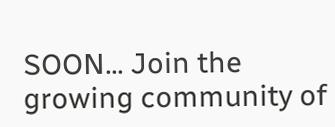SOON... Join the growing community of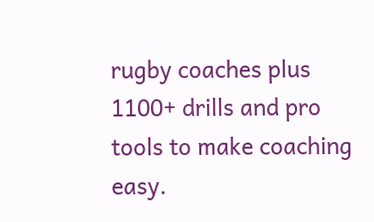rugby coaches plus 1100+ drills and pro tools to make coaching easy.